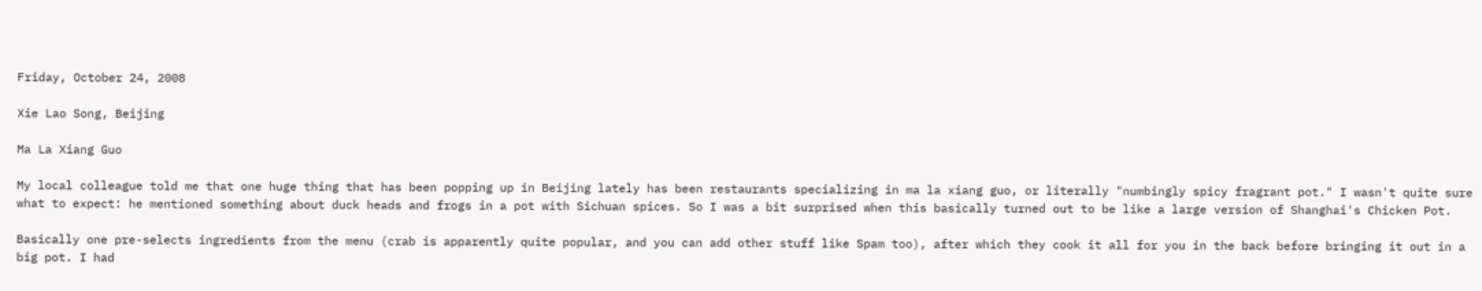Friday, October 24, 2008

Xie Lao Song, Beijing

Ma La Xiang Guo

My local colleague told me that one huge thing that has been popping up in Beijing lately has been restaurants specializing in ma la xiang guo, or literally "numbingly spicy fragrant pot." I wasn't quite sure what to expect: he mentioned something about duck heads and frogs in a pot with Sichuan spices. So I was a bit surprised when this basically turned out to be like a large version of Shanghai's Chicken Pot.

Basically one pre-selects ingredients from the menu (crab is apparently quite popular, and you can add other stuff like Spam too), after which they cook it all for you in the back before bringing it out in a big pot. I had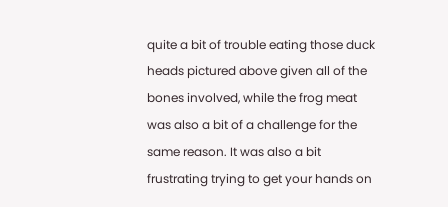quite a bit of trouble eating those duck heads pictured above given all of the bones involved, while the frog meat was also a bit of a challenge for the same reason. It was also a bit frustrating trying to get your hands on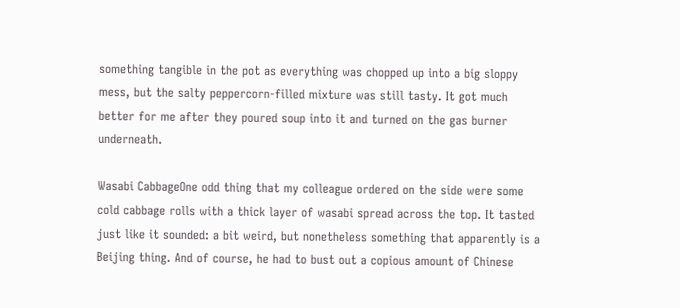something tangible in the pot as everything was chopped up into a big sloppy mess, but the salty peppercorn-filled mixture was still tasty. It got much better for me after they poured soup into it and turned on the gas burner underneath.

Wasabi CabbageOne odd thing that my colleague ordered on the side were some cold cabbage rolls with a thick layer of wasabi spread across the top. It tasted just like it sounded: a bit weird, but nonetheless something that apparently is a Beijing thing. And of course, he had to bust out a copious amount of Chinese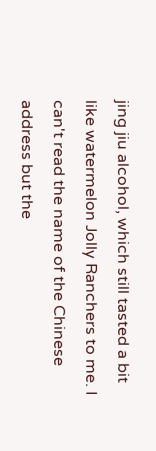jing jiu alcohol, which still tasted a bit like watermelon Jolly Ranchers to me. I can't read the name of the Chinese address but the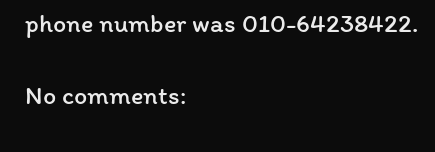phone number was 010-64238422.

No comments: